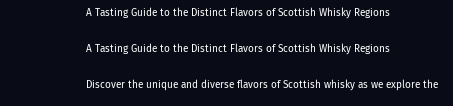A Tasting Guide to the Distinct Flavors of Scottish Whisky Regions

A Tasting Guide to the Distinct Flavors of Scottish Whisky Regions

Discover the unique and diverse flavors of Scottish whisky as we explore the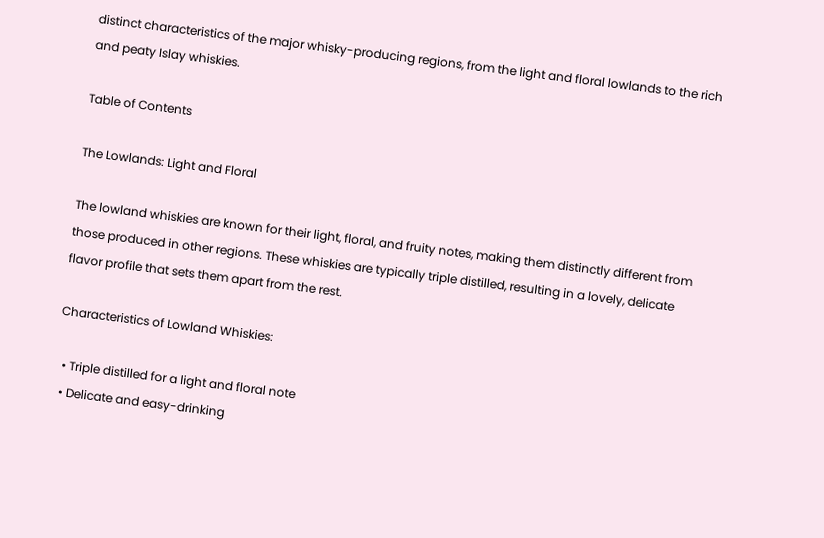distinct characteristics of the major whisky-producing regions, from the light and floral lowlands to the rich and peaty Islay whiskies.

Table of Contents

The Lowlands: Light and Floral

The lowland whiskies are known for their light, floral, and fruity notes, making them distinctly different from those produced in other regions. These whiskies are typically triple distilled, resulting in a lovely, delicate flavor profile that sets them apart from the rest.

Characteristics of Lowland Whiskies:

  • Triple distilled for a light and floral note
  • Delicate and easy-drinking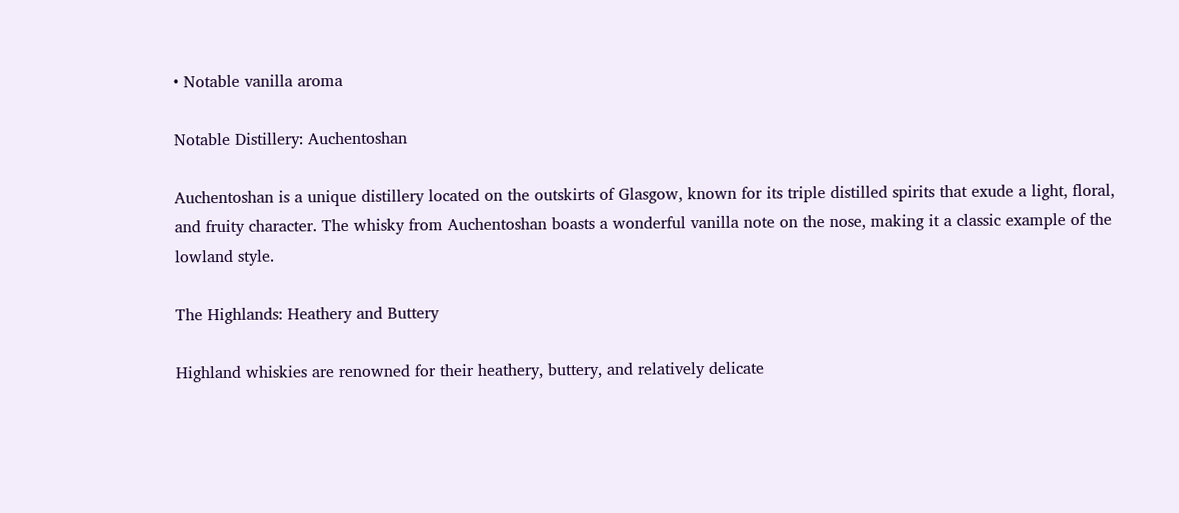• Notable vanilla aroma

Notable Distillery: Auchentoshan

Auchentoshan is a unique distillery located on the outskirts of Glasgow, known for its triple distilled spirits that exude a light, floral, and fruity character. The whisky from Auchentoshan boasts a wonderful vanilla note on the nose, making it a classic example of the lowland style.

The Highlands: Heathery and Buttery

Highland whiskies are renowned for their heathery, buttery, and relatively delicate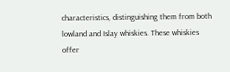characteristics, distinguishing them from both lowland and Islay whiskies. These whiskies offer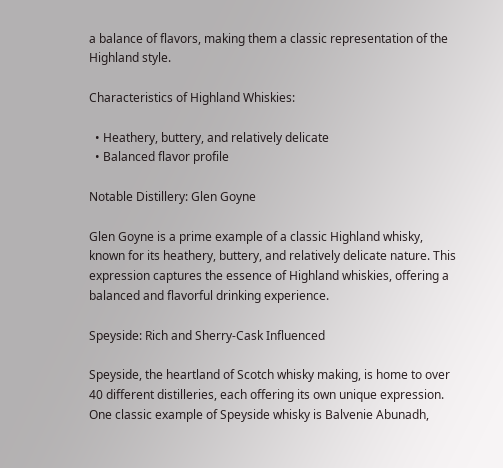a balance of flavors, making them a classic representation of the Highland style.

Characteristics of Highland Whiskies:

  • Heathery, buttery, and relatively delicate
  • Balanced flavor profile

Notable Distillery: Glen Goyne

Glen Goyne is a prime example of a classic Highland whisky, known for its heathery, buttery, and relatively delicate nature. This expression captures the essence of Highland whiskies, offering a balanced and flavorful drinking experience.

Speyside: Rich and Sherry-Cask Influenced

Speyside, the heartland of Scotch whisky making, is home to over 40 different distilleries, each offering its own unique expression. One classic example of Speyside whisky is Balvenie Abunadh,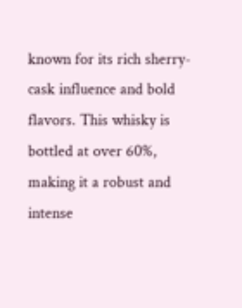known for its rich sherry-cask influence and bold flavors. This whisky is bottled at over 60%, making it a robust and intense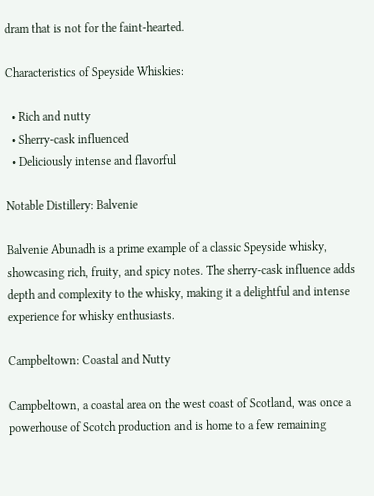dram that is not for the faint-hearted.

Characteristics of Speyside Whiskies:

  • Rich and nutty
  • Sherry-cask influenced
  • Deliciously intense and flavorful

Notable Distillery: Balvenie

Balvenie Abunadh is a prime example of a classic Speyside whisky, showcasing rich, fruity, and spicy notes. The sherry-cask influence adds depth and complexity to the whisky, making it a delightful and intense experience for whisky enthusiasts.

Campbeltown: Coastal and Nutty

Campbeltown, a coastal area on the west coast of Scotland, was once a powerhouse of Scotch production and is home to a few remaining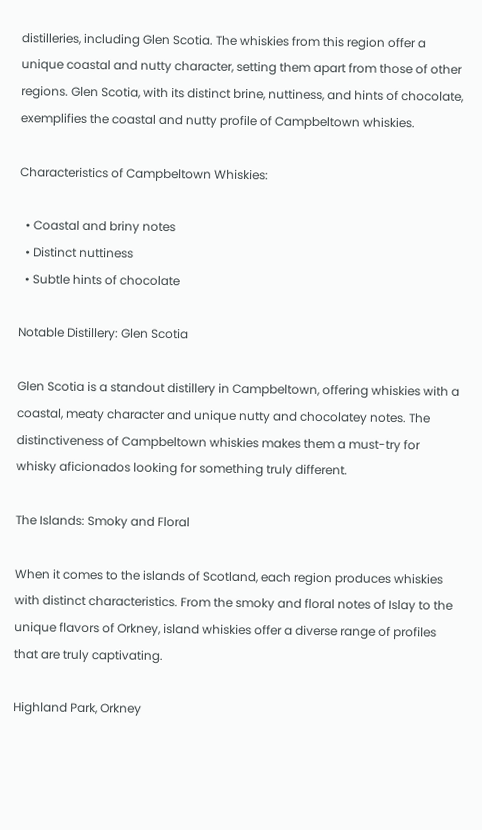distilleries, including Glen Scotia. The whiskies from this region offer a unique coastal and nutty character, setting them apart from those of other regions. Glen Scotia, with its distinct brine, nuttiness, and hints of chocolate, exemplifies the coastal and nutty profile of Campbeltown whiskies.

Characteristics of Campbeltown Whiskies:

  • Coastal and briny notes
  • Distinct nuttiness
  • Subtle hints of chocolate

Notable Distillery: Glen Scotia

Glen Scotia is a standout distillery in Campbeltown, offering whiskies with a coastal, meaty character and unique nutty and chocolatey notes. The distinctiveness of Campbeltown whiskies makes them a must-try for whisky aficionados looking for something truly different.

The Islands: Smoky and Floral

When it comes to the islands of Scotland, each region produces whiskies with distinct characteristics. From the smoky and floral notes of Islay to the unique flavors of Orkney, island whiskies offer a diverse range of profiles that are truly captivating.

Highland Park, Orkney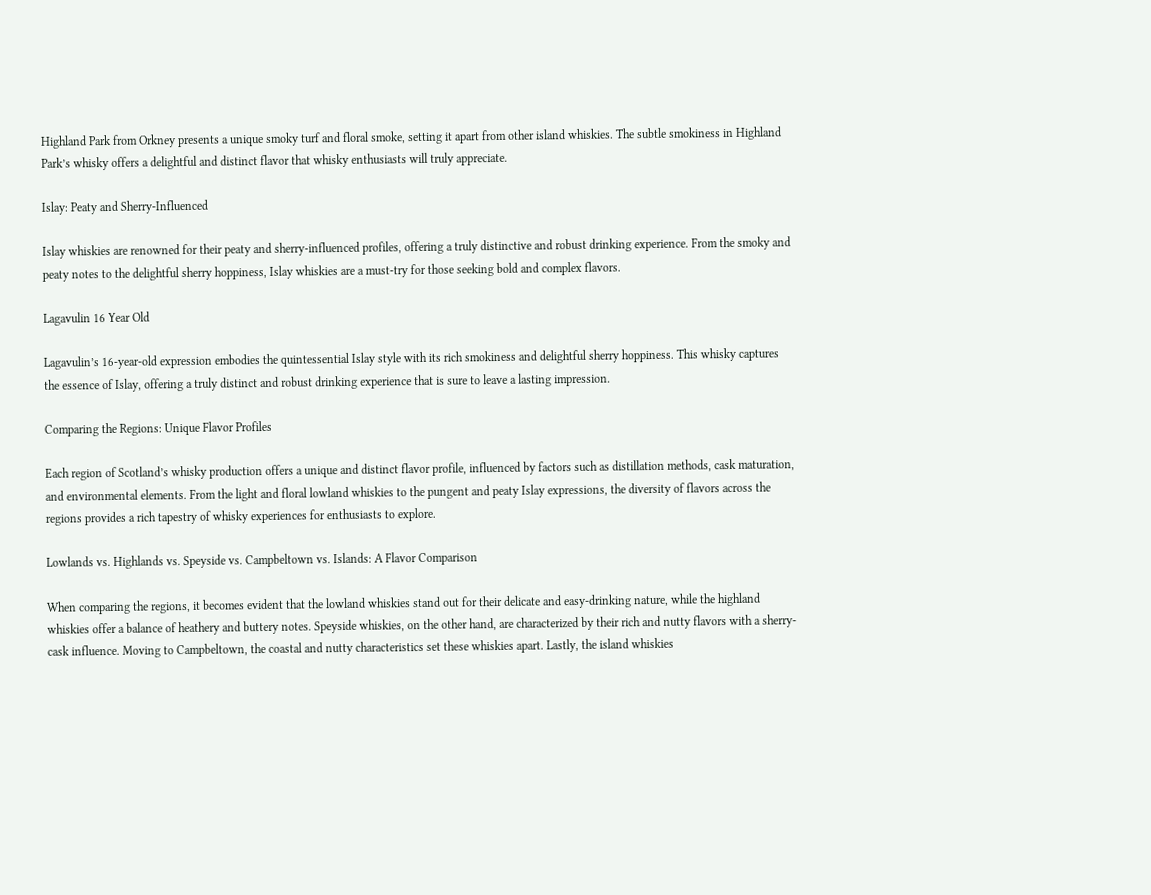Highland Park from Orkney presents a unique smoky turf and floral smoke, setting it apart from other island whiskies. The subtle smokiness in Highland Park’s whisky offers a delightful and distinct flavor that whisky enthusiasts will truly appreciate.

Islay: Peaty and Sherry-Influenced

Islay whiskies are renowned for their peaty and sherry-influenced profiles, offering a truly distinctive and robust drinking experience. From the smoky and peaty notes to the delightful sherry hoppiness, Islay whiskies are a must-try for those seeking bold and complex flavors.

Lagavulin 16 Year Old

Lagavulin’s 16-year-old expression embodies the quintessential Islay style with its rich smokiness and delightful sherry hoppiness. This whisky captures the essence of Islay, offering a truly distinct and robust drinking experience that is sure to leave a lasting impression.

Comparing the Regions: Unique Flavor Profiles

Each region of Scotland’s whisky production offers a unique and distinct flavor profile, influenced by factors such as distillation methods, cask maturation, and environmental elements. From the light and floral lowland whiskies to the pungent and peaty Islay expressions, the diversity of flavors across the regions provides a rich tapestry of whisky experiences for enthusiasts to explore.

Lowlands vs. Highlands vs. Speyside vs. Campbeltown vs. Islands: A Flavor Comparison

When comparing the regions, it becomes evident that the lowland whiskies stand out for their delicate and easy-drinking nature, while the highland whiskies offer a balance of heathery and buttery notes. Speyside whiskies, on the other hand, are characterized by their rich and nutty flavors with a sherry-cask influence. Moving to Campbeltown, the coastal and nutty characteristics set these whiskies apart. Lastly, the island whiskies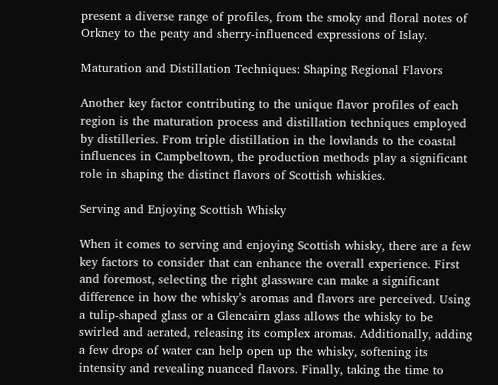present a diverse range of profiles, from the smoky and floral notes of Orkney to the peaty and sherry-influenced expressions of Islay.

Maturation and Distillation Techniques: Shaping Regional Flavors

Another key factor contributing to the unique flavor profiles of each region is the maturation process and distillation techniques employed by distilleries. From triple distillation in the lowlands to the coastal influences in Campbeltown, the production methods play a significant role in shaping the distinct flavors of Scottish whiskies.

Serving and Enjoying Scottish Whisky

When it comes to serving and enjoying Scottish whisky, there are a few key factors to consider that can enhance the overall experience. First and foremost, selecting the right glassware can make a significant difference in how the whisky’s aromas and flavors are perceived. Using a tulip-shaped glass or a Glencairn glass allows the whisky to be swirled and aerated, releasing its complex aromas. Additionally, adding a few drops of water can help open up the whisky, softening its intensity and revealing nuanced flavors. Finally, taking the time to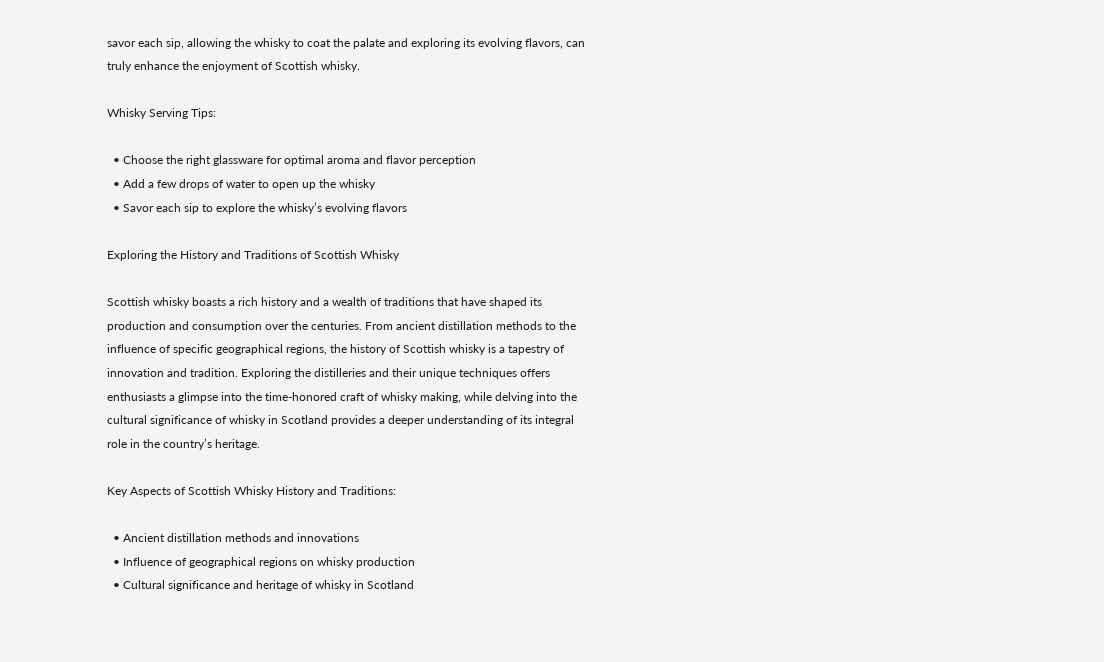savor each sip, allowing the whisky to coat the palate and exploring its evolving flavors, can truly enhance the enjoyment of Scottish whisky.

Whisky Serving Tips:

  • Choose the right glassware for optimal aroma and flavor perception
  • Add a few drops of water to open up the whisky
  • Savor each sip to explore the whisky’s evolving flavors

Exploring the History and Traditions of Scottish Whisky

Scottish whisky boasts a rich history and a wealth of traditions that have shaped its production and consumption over the centuries. From ancient distillation methods to the influence of specific geographical regions, the history of Scottish whisky is a tapestry of innovation and tradition. Exploring the distilleries and their unique techniques offers enthusiasts a glimpse into the time-honored craft of whisky making, while delving into the cultural significance of whisky in Scotland provides a deeper understanding of its integral role in the country’s heritage.

Key Aspects of Scottish Whisky History and Traditions:

  • Ancient distillation methods and innovations
  • Influence of geographical regions on whisky production
  • Cultural significance and heritage of whisky in Scotland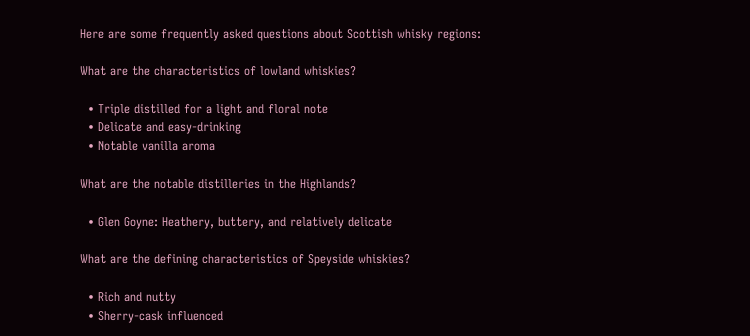Here are some frequently asked questions about Scottish whisky regions:

What are the characteristics of lowland whiskies?

  • Triple distilled for a light and floral note
  • Delicate and easy-drinking
  • Notable vanilla aroma

What are the notable distilleries in the Highlands?

  • Glen Goyne: Heathery, buttery, and relatively delicate

What are the defining characteristics of Speyside whiskies?

  • Rich and nutty
  • Sherry-cask influenced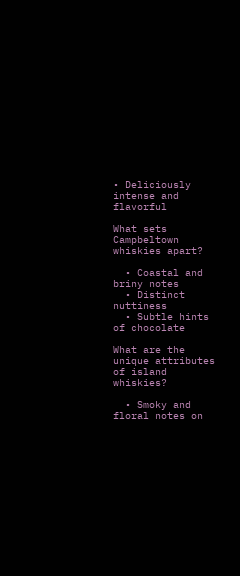• Deliciously intense and flavorful

What sets Campbeltown whiskies apart?

  • Coastal and briny notes
  • Distinct nuttiness
  • Subtle hints of chocolate

What are the unique attributes of island whiskies?

  • Smoky and floral notes on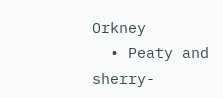Orkney
  • Peaty and sherry-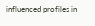influenced profiles in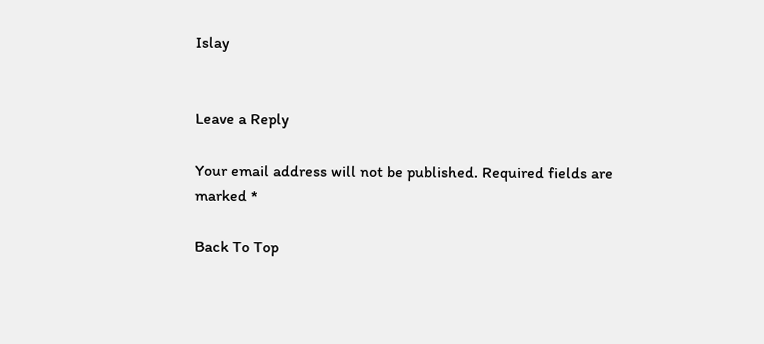Islay


Leave a Reply

Your email address will not be published. Required fields are marked *

Back To Top